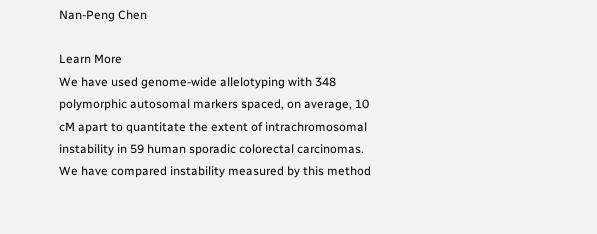Nan-Peng Chen

Learn More
We have used genome-wide allelotyping with 348 polymorphic autosomal markers spaced, on average, 10 cM apart to quantitate the extent of intrachromosomal instability in 59 human sporadic colorectal carcinomas. We have compared instability measured by this method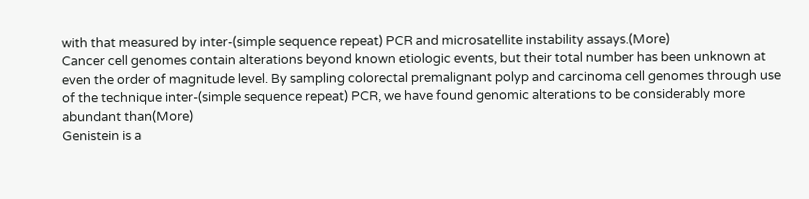with that measured by inter-(simple sequence repeat) PCR and microsatellite instability assays.(More)
Cancer cell genomes contain alterations beyond known etiologic events, but their total number has been unknown at even the order of magnitude level. By sampling colorectal premalignant polyp and carcinoma cell genomes through use of the technique inter-(simple sequence repeat) PCR, we have found genomic alterations to be considerably more abundant than(More)
Genistein is a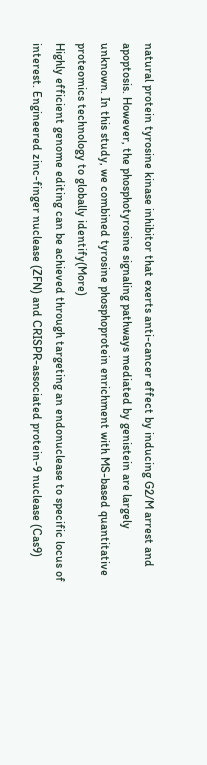natural protein tyrosine kinase inhibitor that exerts anti-cancer effect by inducing G2/M arrest and apoptosis. However, the phosphotyrosine signaling pathways mediated by genistein are largely unknown. In this study, we combined tyrosine phosphoprotein enrichment with MS-based quantitative proteomics technology to globally identify(More)
Highly efficient genome editing can be achieved through targeting an endonuclease to specific locus of interest. Engineered zinc-finger nuclease (ZFN) and CRISPR-associated protein-9 nuclease (Cas9)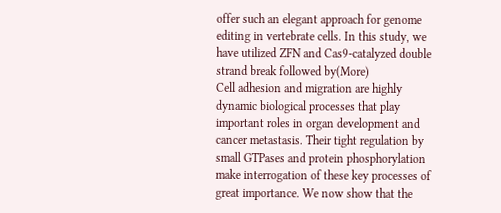offer such an elegant approach for genome editing in vertebrate cells. In this study, we have utilized ZFN and Cas9-catalyzed double strand break followed by(More)
Cell adhesion and migration are highly dynamic biological processes that play important roles in organ development and cancer metastasis. Their tight regulation by small GTPases and protein phosphorylation make interrogation of these key processes of great importance. We now show that the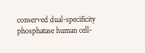conserved dual-specificity phosphatase human cell-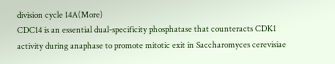division cycle 14A(More)
CDC14 is an essential dual-specificity phosphatase that counteracts CDK1 activity during anaphase to promote mitotic exit in Saccharomyces cerevisiae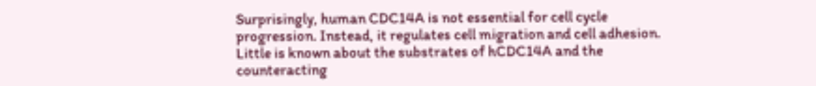Surprisingly, human CDC14A is not essential for cell cycle progression. Instead, it regulates cell migration and cell adhesion. Little is known about the substrates of hCDC14A and the counteracting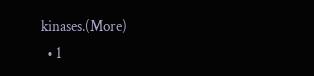kinases.(More)
  • 1